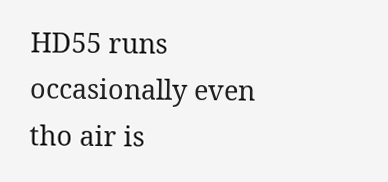HD55 runs occasionally even tho air is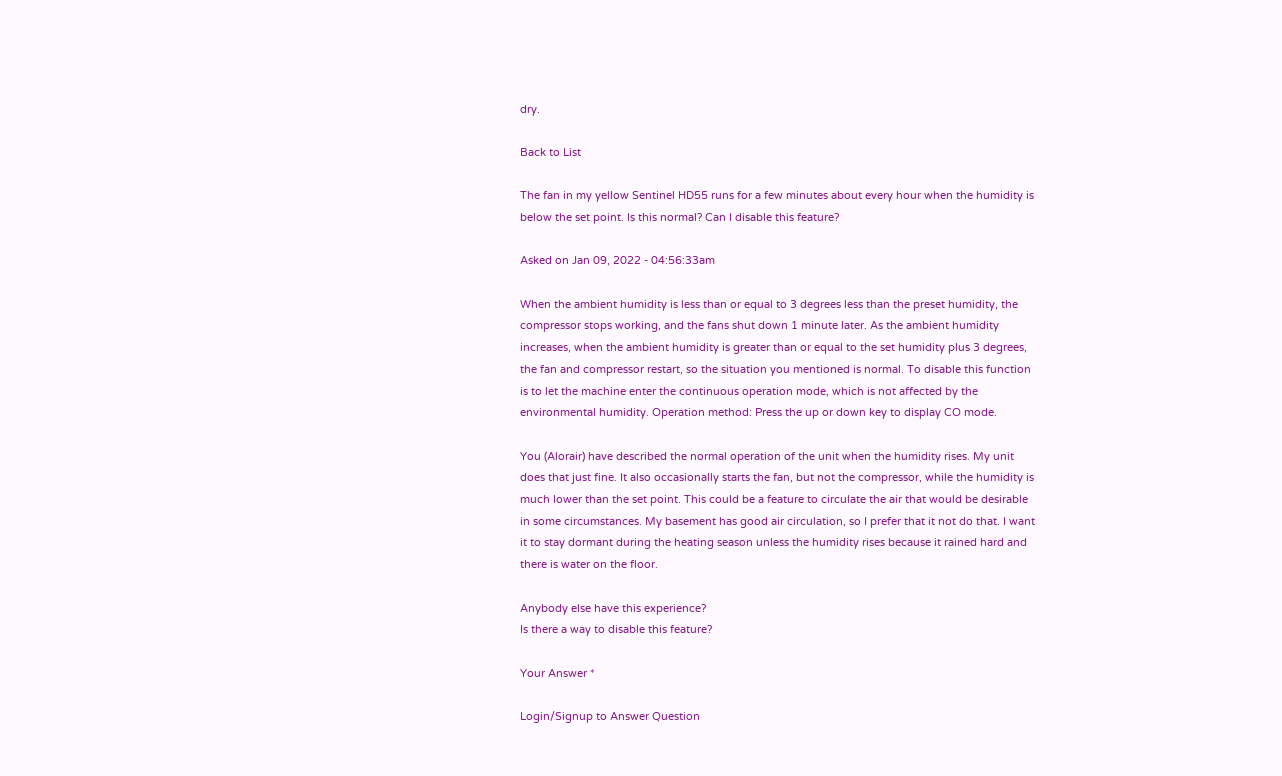dry.

Back to List

The fan in my yellow Sentinel HD55 runs for a few minutes about every hour when the humidity is below the set point. Is this normal? Can I disable this feature?

Asked on Jan 09, 2022 - 04:56:33am

When the ambient humidity is less than or equal to 3 degrees less than the preset humidity, the compressor stops working, and the fans shut down 1 minute later. As the ambient humidity increases, when the ambient humidity is greater than or equal to the set humidity plus 3 degrees, the fan and compressor restart, so the situation you mentioned is normal. To disable this function is to let the machine enter the continuous operation mode, which is not affected by the environmental humidity. Operation method: Press the up or down key to display CO mode.

You (Alorair) have described the normal operation of the unit when the humidity rises. My unit does that just fine. It also occasionally starts the fan, but not the compressor, while the humidity is much lower than the set point. This could be a feature to circulate the air that would be desirable in some circumstances. My basement has good air circulation, so I prefer that it not do that. I want it to stay dormant during the heating season unless the humidity rises because it rained hard and there is water on the floor.

Anybody else have this experience?
Is there a way to disable this feature?

Your Answer *

Login/Signup to Answer Question